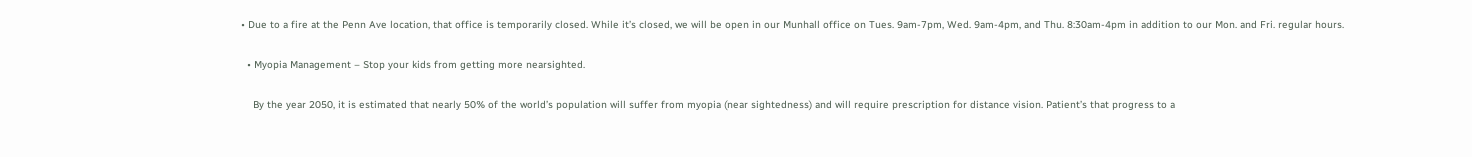• Due to a fire at the Penn Ave location, that office is temporarily closed. While it’s closed, we will be open in our Munhall office on Tues. 9am-7pm, Wed. 9am-4pm, and Thu. 8:30am-4pm in addition to our Mon. and Fri. regular hours.

  • Myopia Management – Stop your kids from getting more nearsighted.

    By the year 2050, it is estimated that nearly 50% of the world’s population will suffer from myopia (near sightedness) and will require prescription for distance vision. Patient’s that progress to a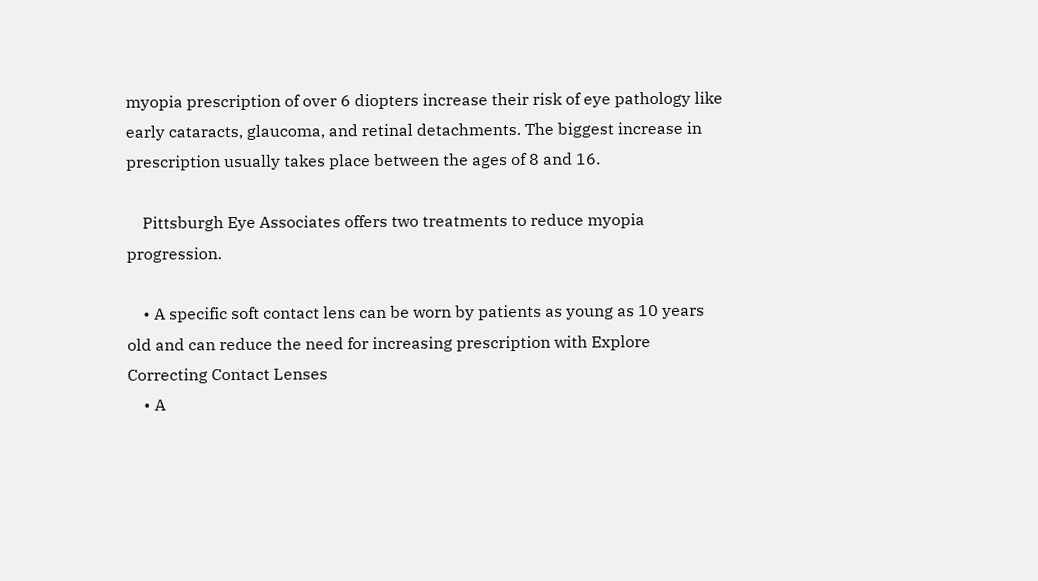myopia prescription of over 6 diopters increase their risk of eye pathology like early cataracts, glaucoma, and retinal detachments. The biggest increase in prescription usually takes place between the ages of 8 and 16.

    Pittsburgh Eye Associates offers two treatments to reduce myopia progression.

    • A specific soft contact lens can be worn by patients as young as 10 years old and can reduce the need for increasing prescription with Explore Correcting Contact Lenses
    • A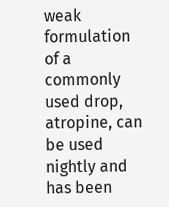weak formulation of a commonly used drop, atropine, can be used nightly and has been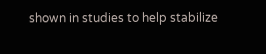shown in studies to help stabilize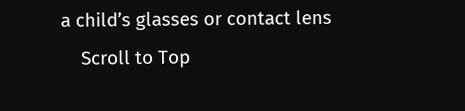a child’s glasses or contact lens
    Scroll to Top